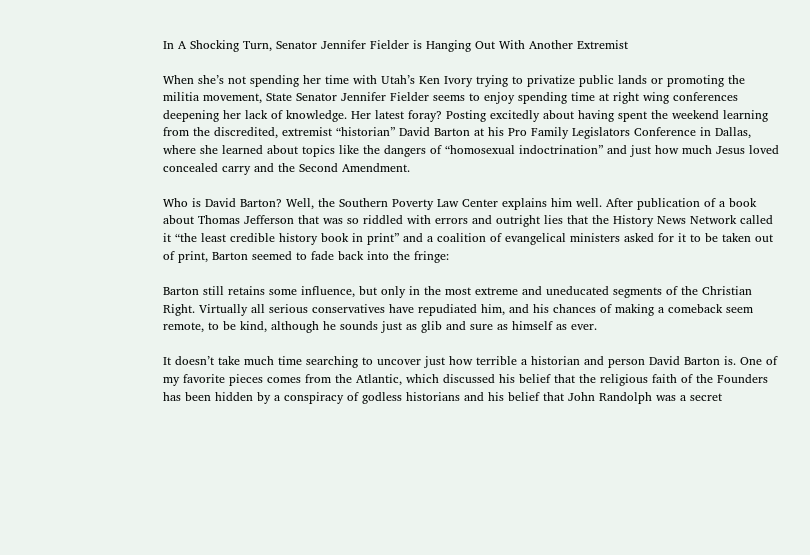In A Shocking Turn, Senator Jennifer Fielder is Hanging Out With Another Extremist

When she’s not spending her time with Utah’s Ken Ivory trying to privatize public lands or promoting the militia movement, State Senator Jennifer Fielder seems to enjoy spending time at right wing conferences deepening her lack of knowledge. Her latest foray? Posting excitedly about having spent the weekend learning from the discredited, extremist “historian” David Barton at his Pro Family Legislators Conference in Dallas, where she learned about topics like the dangers of “homosexual indoctrination” and just how much Jesus loved concealed carry and the Second Amendment.

Who is David Barton? Well, the Southern Poverty Law Center explains him well. After publication of a book about Thomas Jefferson that was so riddled with errors and outright lies that the History News Network called it “the least credible history book in print” and a coalition of evangelical ministers asked for it to be taken out of print, Barton seemed to fade back into the fringe:

Barton still retains some influence, but only in the most extreme and uneducated segments of the Christian Right. Virtually all serious conservatives have repudiated him, and his chances of making a comeback seem remote, to be kind, although he sounds just as glib and sure as himself as ever.

It doesn’t take much time searching to uncover just how terrible a historian and person David Barton is. One of my favorite pieces comes from the Atlantic, which discussed his belief that the religious faith of the Founders has been hidden by a conspiracy of godless historians and his belief that John Randolph was a secret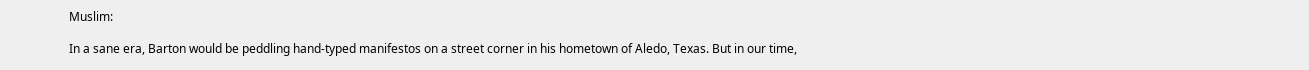Muslim:

In a sane era, Barton would be peddling hand-typed manifestos on a street corner in his hometown of Aledo, Texas. But in our time,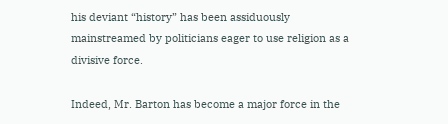his deviant “history” has been assiduously mainstreamed by politicians eager to use religion as a divisive force.

Indeed, Mr. Barton has become a major force in the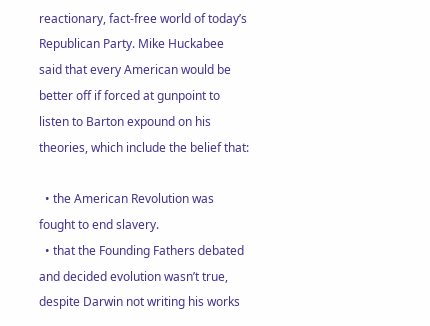reactionary, fact-free world of today’s Republican Party. Mike Huckabee said that every American would be better off if forced at gunpoint to listen to Barton expound on his theories, which include the belief that:

  • the American Revolution was fought to end slavery.
  • that the Founding Fathers debated and decided evolution wasn’t true, despite Darwin not writing his works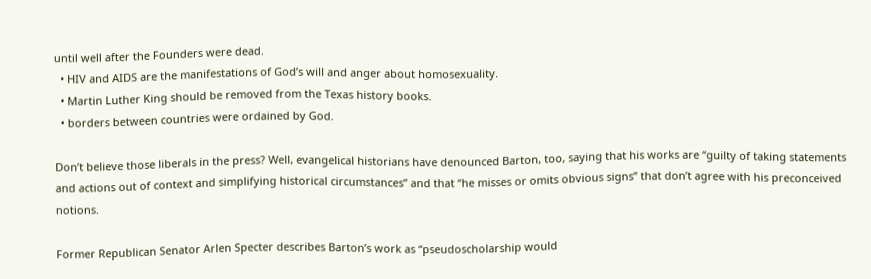until well after the Founders were dead.
  • HIV and AIDS are the manifestations of God’s will and anger about homosexuality.
  • Martin Luther King should be removed from the Texas history books.
  • borders between countries were ordained by God.

Don’t believe those liberals in the press? Well, evangelical historians have denounced Barton, too, saying that his works are “guilty of taking statements and actions out of context and simplifying historical circumstances” and that “he misses or omits obvious signs” that don’t agree with his preconceived notions.

Former Republican Senator Arlen Specter describes Barton’s work as “pseudoscholarship would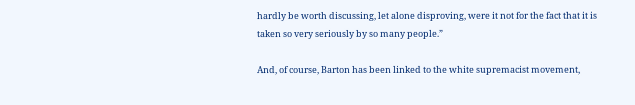hardly be worth discussing, let alone disproving, were it not for the fact that it is taken so very seriously by so many people.”

And, of course, Barton has been linked to the white supremacist movement,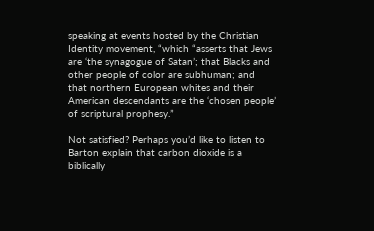speaking at events hosted by the Christian Identity movement, “which “asserts that Jews are ‘the synagogue of Satan’; that Blacks and other people of color are subhuman; and that northern European whites and their American descendants are the ‘chosen people’ of scriptural prophesy.”

Not satisfied? Perhaps you’d like to listen to Barton explain that carbon dioxide is a biblically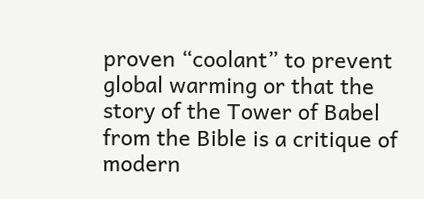proven “coolant” to prevent global warming or that the story of the Tower of Babel from the Bible is a critique of modern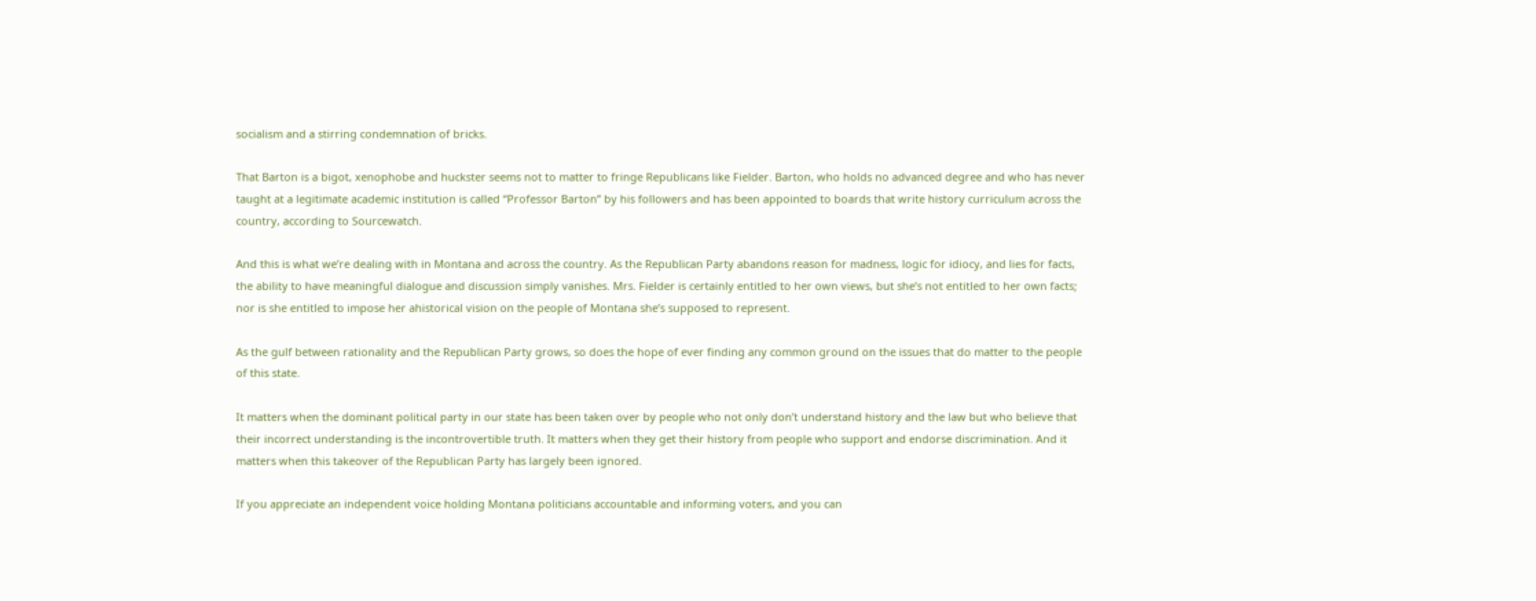socialism and a stirring condemnation of bricks.

That Barton is a bigot, xenophobe and huckster seems not to matter to fringe Republicans like Fielder. Barton, who holds no advanced degree and who has never taught at a legitimate academic institution is called “Professor Barton” by his followers and has been appointed to boards that write history curriculum across the country, according to Sourcewatch.

And this is what we’re dealing with in Montana and across the country. As the Republican Party abandons reason for madness, logic for idiocy, and lies for facts, the ability to have meaningful dialogue and discussion simply vanishes. Mrs. Fielder is certainly entitled to her own views, but she’s not entitled to her own facts; nor is she entitled to impose her ahistorical vision on the people of Montana she’s supposed to represent.

As the gulf between rationality and the Republican Party grows, so does the hope of ever finding any common ground on the issues that do matter to the people of this state.

It matters when the dominant political party in our state has been taken over by people who not only don’t understand history and the law but who believe that their incorrect understanding is the incontrovertible truth. It matters when they get their history from people who support and endorse discrimination. And it matters when this takeover of the Republican Party has largely been ignored.

If you appreciate an independent voice holding Montana politicians accountable and informing voters, and you can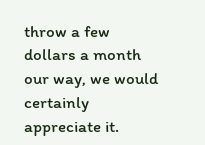throw a few dollars a month our way, we would certainly appreciate it.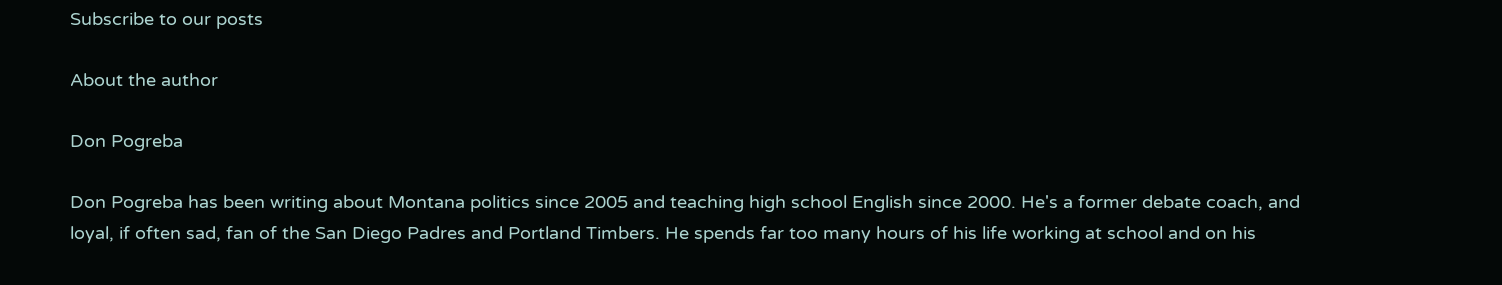Subscribe to our posts

About the author

Don Pogreba

Don Pogreba has been writing about Montana politics since 2005 and teaching high school English since 2000. He's a former debate coach, and loyal, if often sad, fan of the San Diego Padres and Portland Timbers. He spends far too many hours of his life working at school and on his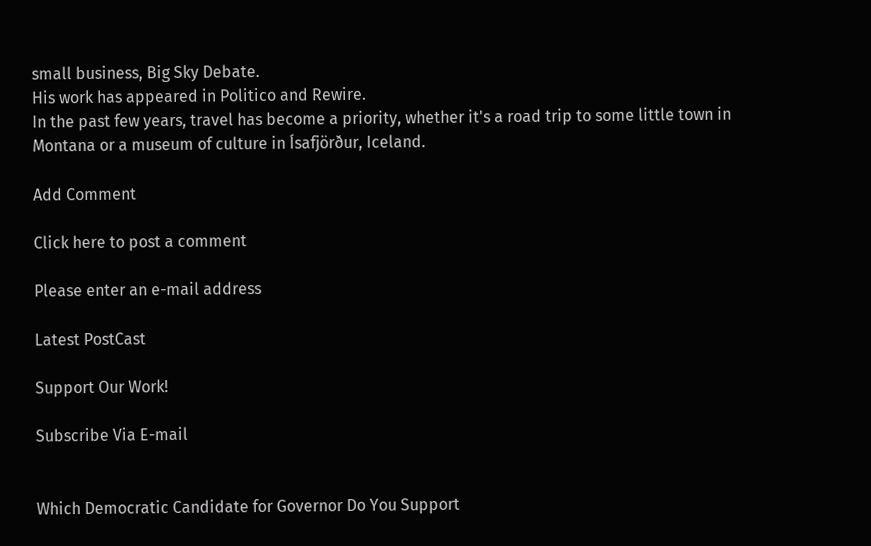small business, Big Sky Debate.
His work has appeared in Politico and Rewire.
In the past few years, travel has become a priority, whether it's a road trip to some little town in Montana or a museum of culture in Ísafjörður, Iceland.

Add Comment

Click here to post a comment

Please enter an e-mail address

Latest PostCast

Support Our Work!

Subscribe Via E-mail


Which Democratic Candidate for Governor Do You Support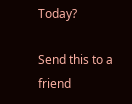Today?

Send this to a friend